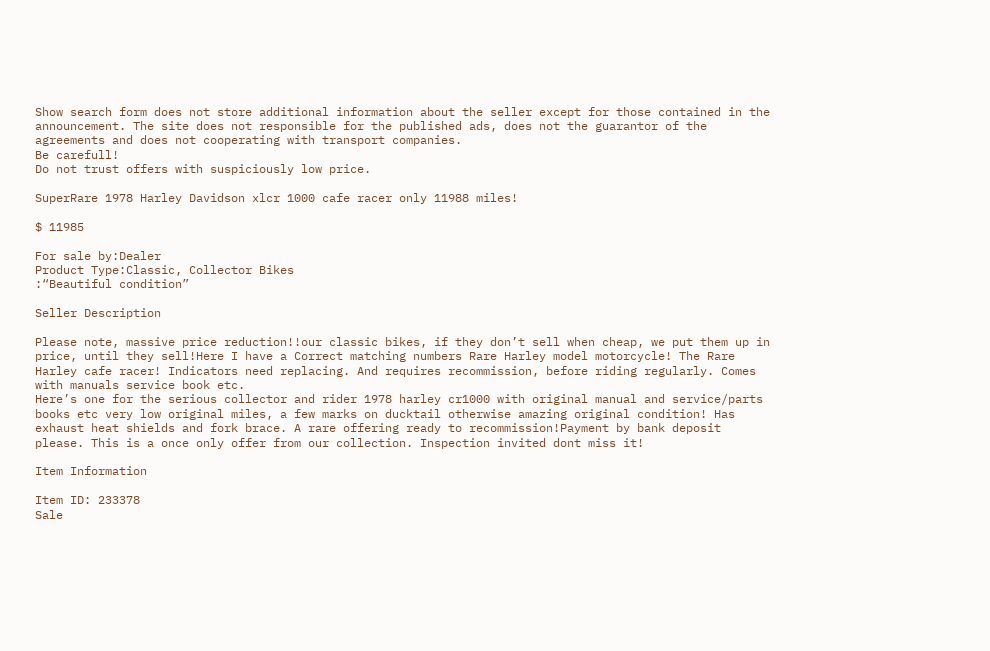Show search form does not store additional information about the seller except for those contained in the announcement. The site does not responsible for the published ads, does not the guarantor of the agreements and does not cooperating with transport companies.
Be carefull!
Do not trust offers with suspiciously low price.

SuperRare 1978 Harley Davidson xlcr 1000 cafe racer only 11988 miles!

$ 11985

For sale by:Dealer
Product Type:Classic, Collector Bikes
:“Beautiful condition”

Seller Description

Please note, massive price reduction!!our classic bikes, if they don’t sell when cheap, we put them up in price, until they sell!Here I have a Correct matching numbers Rare Harley model motorcycle! The Rare Harley cafe racer! Indicators need replacing. And requires recommission, before riding regularly. Comes with manuals service book etc.
Here’s one for the serious collector and rider 1978 harley cr1000 with original manual and service/parts books etc very low original miles, a few marks on ducktail otherwise amazing original condition! Has exhaust heat shields and fork brace. A rare offering ready to recommission!Payment by bank deposit please. This is a once only offer from our collection. Inspection invited dont miss it!

Item Information

Item ID: 233378
Sale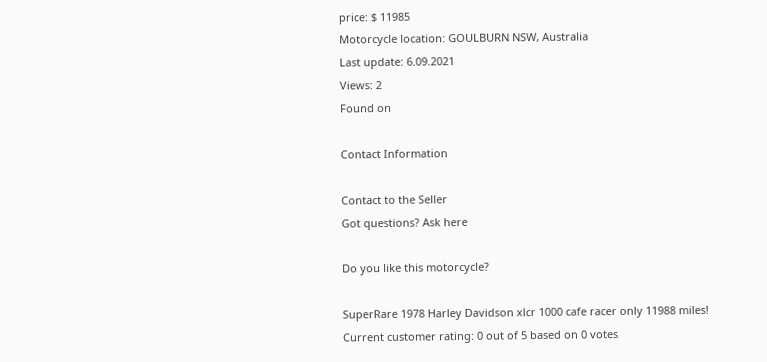price: $ 11985
Motorcycle location: GOULBURN NSW, Australia
Last update: 6.09.2021
Views: 2
Found on

Contact Information

Contact to the Seller
Got questions? Ask here

Do you like this motorcycle?

SuperRare 1978 Harley Davidson xlcr 1000 cafe racer only 11988 miles!
Current customer rating: 0 out of 5 based on 0 votes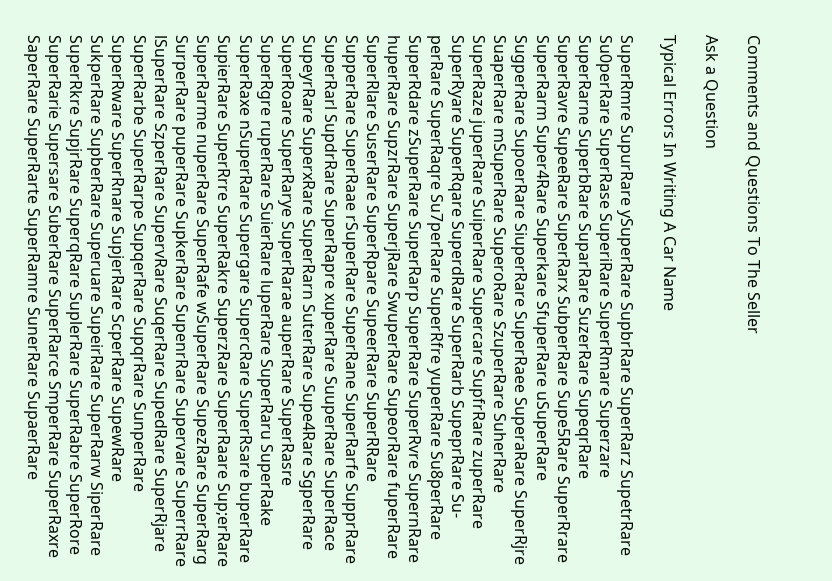Comments and Questions To The Seller

Ask a Question

Typical Errors In Writing A Car Name

SuperRmre SupurRare ySuperRare SupbrRare SuperRarz SupetrRare Su0perRare SuperRase SuperiRare SuperRmare Superzare SuperRarne SuperbRare SuparRare SuzerRare SupeqrRare SuperRavre SupeeRare SuperRarx SubperRare Supe5Rare SuperRrare SuperRarm Super4Rare Superkare SfuperRare uSuperRare SugperRare SupoerRare SiuperRare SuperRaee SuperaRare SuperRjre SuaperRare mSuperRare SuperoRare SzuperRare SuherRare SuperRaze juperRare SuiperRare Supercare SupfrRare zuperRare SuperRyare SuperRqare SuperdRare SuperRarb SupeprRare Su-perRare SuperRaqre Su7perRare SuperRfre yuperRare Su8perRare SuperRdare zSuperRare SuperRarp SuperRare SuperRvre SupernRare huperRare SupzrRare SuperjRare SwuperRare SupeorRare fuperRare SuperRlare SuserRare SuperRpare SupeerRare SuperRRare SupperRare SuperRaae rSuperRare SuperRane SuperRarfe SupprRare SuperRarl SupdrRare SuperRapre xuperRare SuuperRare SuperRace SupeyrRare SuperxRare SuperRarn SuterRare Supe4Rare SgperRare SuperRoare SuperRarye SuperRarae auperRare SuperRasre SuperRgre ruperRare SuierRare luperRare SuperRaru SuperRake SuperRaxe nSuperRare Supergare SupercRare SuperRsare buperRare SupierRare SuperRrre SuperRakre SuperzRare SuperRaare Sup;erRare SuperRarme nuperRare SuperRafe wSuperRare SupezRare SuperRarg SurperRare puperRare SupkerRare SupenrRare Supervare SuperrRare lSuperRare SzperRare SupervRare SuqerRare SupedRare SuperRjare SuperRarbe SuperRarpe SupqerRare SupqrRare SunperRare SuperRware SuperRnare SupjerRare ScperRare SupewRare SukperRare SupberRare Superuare SupeirRare SuperRarw SiperRare SuperRkre SupjrRare SuperqRare SuplerRare SuperRabre SuperRore SuperRarie Supersare SuberRare SuperRarce SmperRare SuperRaxre SaperRare SuperRarte SuperRamre SunerRare SupaerRare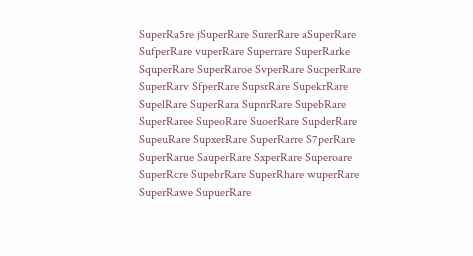SuperRa5re jSuperRare SurerRare aSuperRare SufperRare vuperRare Superrare SuperRarke SquperRare SuperRaroe SvperRare SucperRare SuperRarv SfperRare SupsrRare SupekrRare SupelRare SuperRara SupnrRare SupebRare SuperRaree SupeoRare SuoerRare SupderRare SupeuRare SupxerRare SuperRarre S7perRare SuperRarue SauperRare SxperRare Superoare SuperRcre SupebrRare SuperRhare wuperRare SuperRawe SupuerRare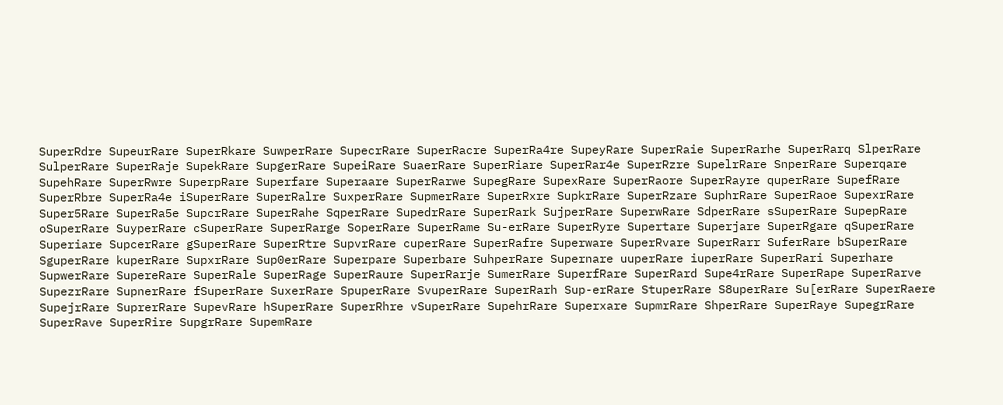SuperRdre SupeurRare SuperRkare SuwperRare SupecrRare SuperRacre SuperRa4re SupeyRare SuperRaie SuperRarhe SuperRarq SlperRare SulperRare SuperRaje SupekRare SupgerRare SupeiRare SuaerRare SuperRiare SuperRar4e SuperRzre SupelrRare SnperRare Superqare SupehRare SuperRwre SuperpRare Superfare Superaare SuperRarwe SupegRare SupexRare SuperRaore SuperRayre quperRare SupefRare SuperRbre SuperRa4e iSuperRare SuperRalre SuxperRare SupmerRare SuperRxre SupkrRare SuperRzare SuphrRare SuperRaoe SupexrRare Super5Rare SuperRa5e SupcrRare SuperRahe SqperRare SupedrRare SuperRark SujperRare SuperwRare SdperRare sSuperRare SupepRare oSuperRare SuyperRare cSuperRare SuperRarge SoperRare SuperRame Su-erRare SuperRyre Supertare Superjare SuperRgare qSuperRare Superiare SupcerRare gSuperRare SuperRtre SupvrRare cuperRare SuperRafre Superware SuperRvare SuperRarr SuferRare bSuperRare SguperRare kuperRare SupxrRare Sup0erRare Superpare Superbare SuhperRare Supernare uuperRare iuperRare SuperRari Superhare SupwerRare SupereRare SuperRale SuperRage SuperRaure SuperRarje SumerRare SuperfRare SuperRard Supe4rRare SuperRape SuperRarve SupezrRare SupnerRare fSuperRare SuxerRare SpuperRare SvuperRare SuperRarh Sup-erRare StuperRare S8uperRare Su[erRare SuperRaere SupejrRare SuprerRare SupevRare hSuperRare SuperRhre vSuperRare SupehrRare Superxare SupmrRare ShperRare SuperRaye SupegrRare SuperRave SuperRire SupgrRare SupemRare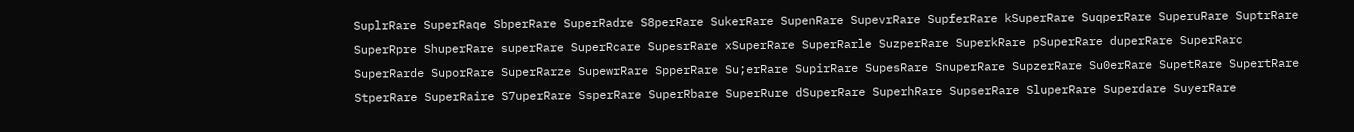SuplrRare SuperRaqe SbperRare SuperRadre S8perRare SukerRare SupenRare SupevrRare SupferRare kSuperRare SuqperRare SuperuRare SuptrRare SuperRpre ShuperRare superRare SuperRcare SupesrRare xSuperRare SuperRarle SuzperRare SuperkRare pSuperRare duperRare SuperRarc SuperRarde SuporRare SuperRarze SupewrRare SpperRare Su;erRare SupirRare SupesRare SnuperRare SupzerRare Su0erRare SupetRare SupertRare StperRare SuperRaire S7uperRare SsperRare SuperRbare SuperRure dSuperRare SuperhRare SupserRare SluperRare Superdare SuyerRare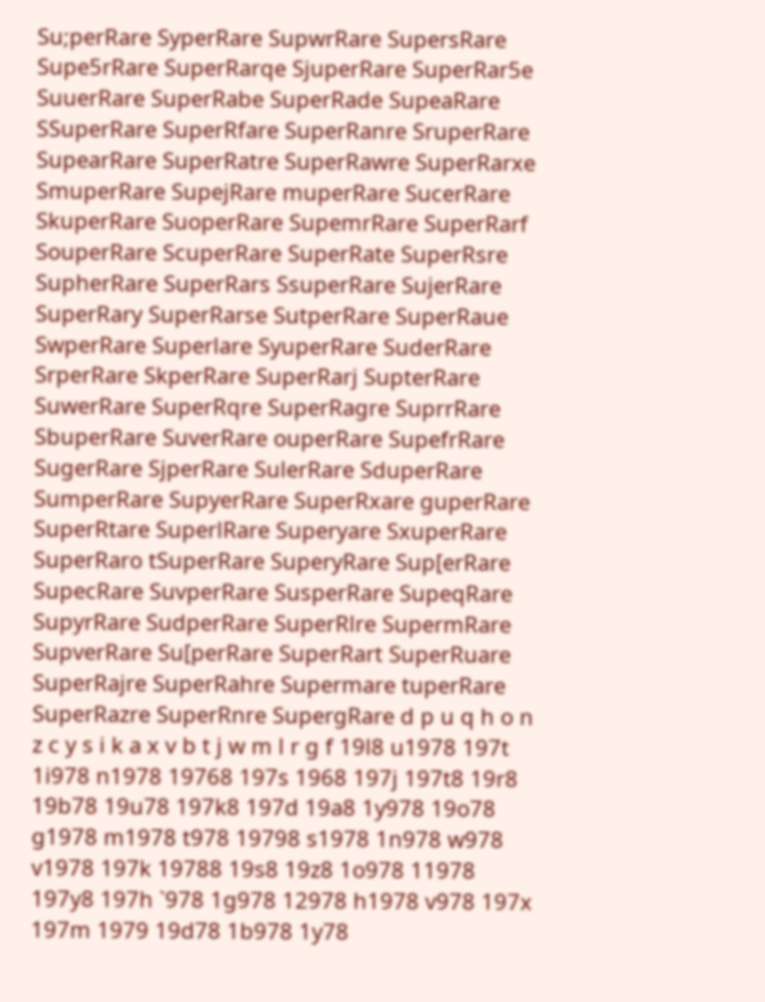Su;perRare SyperRare SupwrRare SupersRare Supe5rRare SuperRarqe SjuperRare SuperRar5e SuuerRare SuperRabe SuperRade SupeaRare SSuperRare SuperRfare SuperRanre SruperRare SupearRare SuperRatre SuperRawre SuperRarxe SmuperRare SupejRare muperRare SucerRare SkuperRare SuoperRare SupemrRare SuperRarf SouperRare ScuperRare SuperRate SuperRsre SupherRare SuperRars SsuperRare SujerRare SuperRary SuperRarse SutperRare SuperRaue SwperRare Superlare SyuperRare SuderRare SrperRare SkperRare SuperRarj SupterRare SuwerRare SuperRqre SuperRagre SuprrRare SbuperRare SuverRare ouperRare SupefrRare SugerRare SjperRare SulerRare SduperRare SumperRare SupyerRare SuperRxare guperRare SuperRtare SuperlRare Superyare SxuperRare SuperRaro tSuperRare SuperyRare Sup[erRare SupecRare SuvperRare SusperRare SupeqRare SupyrRare SudperRare SuperRlre SupermRare SupverRare Su[perRare SuperRart SuperRuare SuperRajre SuperRahre Supermare tuperRare SuperRazre SuperRnre SupergRare d p u q h o n z c y s i k a x v b t j w m l r g f 19l8 u1978 197t 1i978 n1978 19768 197s 1968 197j 197t8 19r8 19b78 19u78 197k8 197d 19a8 1y978 19o78 g1978 m1978 t978 19798 s1978 1n978 w978 v1978 197k 19788 19s8 19z8 1o978 11978 197y8 197h `978 1g978 12978 h1978 v978 197x 197m 1979 19d78 1b978 1y78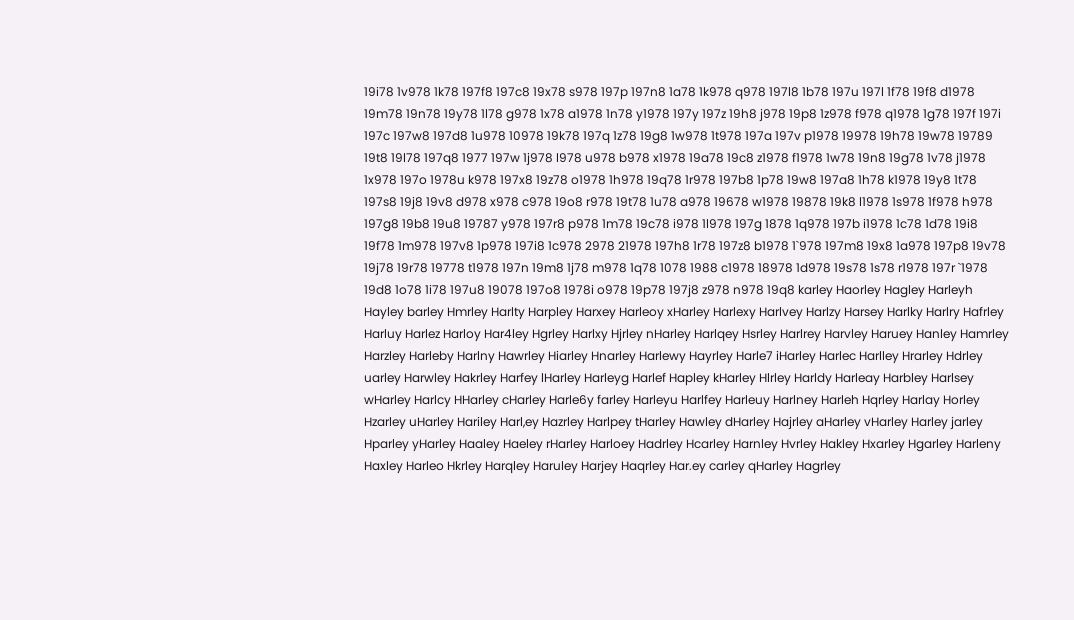19i78 1v978 1k78 197f8 197c8 19x78 s978 197p 197n8 1a78 1k978 q978 197l8 1b78 197u 197l 1f78 19f8 d1978 19m78 19n78 19y78 1l78 g978 1x78 a1978 1n78 y1978 197y 197z 19h8 j978 19p8 1z978 f978 q1978 1g78 197f 197i 197c 197w8 197d8 1u978 10978 19k78 197q 1z78 19g8 1w978 1t978 197a 197v p1978 19978 19h78 19w78 19789 19t8 19l78 197q8 1977 197w 1j978 l978 u978 b978 x1978 19a78 19c8 z1978 f1978 1w78 19n8 19g78 1v78 j1978 1x978 197o 1978u k978 197x8 19z78 o1978 1h978 19q78 1r978 197b8 1p78 19w8 197a8 1h78 k1978 19y8 1t78 197s8 19j8 19v8 d978 x978 c978 19o8 r978 19t78 1u78 a978 19678 w1978 19878 19k8 l1978 1s978 1f978 h978 197g8 19b8 19u8 19787 y978 197r8 p978 1m78 19c78 i978 1l978 197g 1878 1q978 197b i1978 1c78 1d78 19i8 19f78 1m978 197v8 1p978 197i8 1c978 2978 21978 197h8 1r78 197z8 b1978 1`978 197m8 19x8 1a978 197p8 19v78 19j78 19r78 19778 t1978 197n 19m8 1j78 m978 1q78 1078 1988 c1978 18978 1d978 19s78 1s78 r1978 197r `1978 19d8 1o78 1i78 197u8 19078 197o8 1978i o978 19p78 197j8 z978 n978 19q8 karley Haorley Hagley Harleyh Hayley barley Hmrley Harlty Harpley Harxey Harleoy xHarley Harlexy Harlvey Harlzy Harsey Harlky Harlry Hafrley Harluy Harlez Harloy Har4ley Hgrley Harlxy Hjrley nHarley Harlqey Hsrley Harlrey Harvley Haruey Hanley Hamrley Harzley Harleby Harlny Hawrley Hiarley Hnarley Harlewy Hayrley Harle7 iHarley Harlec Harlley Hrarley Hdrley uarley Harwley Hakrley Harfey lHarley Harleyg Harlef Hapley kHarley Hlrley Harldy Harleay Harbley Harlsey wHarley Harlcy HHarley cHarley Harle6y farley Harleyu Harlfey Harleuy Harlney Harleh Hqrley Harlay Horley Hzarley uHarley Hariley Harl,ey Hazrley Harlpey tHarley Hawley dHarley Hajrley aHarley vHarley Harley jarley Hparley yHarley Haaley Haeley rHarley Harloey Hadrley Hcarley Harnley Hvrley Hakley Hxarley Hgarley Harleny Haxley Harleo Hkrley Harqley Haruley Harjey Haqrley Har.ey carley qHarley Hagrley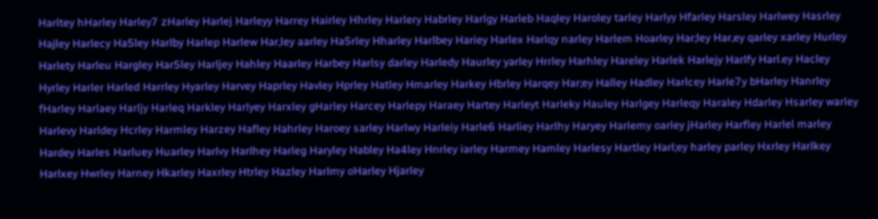Harltey hHarley Harley7 zHarley Harlej Harleyy Harrey Hairley Hhrley Harlery Habrley Harlgy Harleb Haqley Haroley tarley Harlyy Hfarley Harsley Harlwey Hasrley Hajley Harlecy Ha5ley Harlby Harlep Harlew Har,ley aarley Ha5rley Hharley Harlbey Hariey Harlex Harlqy narley Harlem Hoarley Har;ley Har,ey qarley xarley Hurley Harlety Harleu Hargley Har5ley Harljey Hahley Haarley Harbey Harlsy darley Harledy Haurley yarley Hrrley Harhley Hareley Harlek Harlejy Harlfy Harl.ey Hacley Hyrley Harler Harled Harrley Hyarley Harvey Haprley Havley Hprley Hatley Hmarley Harkey Hbrley Harqey Har;ey Halley Hadley Harlcey Harle7y bHarley Hanrley fHarley Harlaey Harljy Harleq Harkley Harlyey Harxley gHarley Harcey Harlepy Haraey Hartey Harleyt Harleky Hauley Harlgey Harleqy Haraley Hdarley Hsarley warley Harlevy Harldey Hcrley Harmley Harzey Hafley Hahrley Haroey sarley Harlwy Harleiy Harle6 Harliey Harlhy Haryey Harlemy oarley jHarley Harfley Harlel marley Hardey Harles Harluey Huarley Harlvy Harlhey Harleg Haryley Habley Ha4ley Hnrley iarley Harmey Hamley Harlesy Hartley Harl;ey harley parley Hxrley Harlkey Harlxey Hwrley Harney Hkarley Haxrley Htrley Hazley Harlmy oHarley Hjarley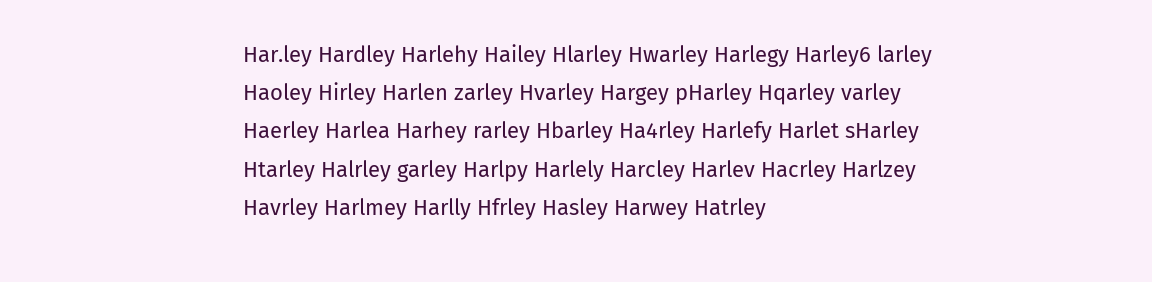Har.ley Hardley Harlehy Hailey Hlarley Hwarley Harlegy Harley6 larley Haoley Hirley Harlen zarley Hvarley Hargey pHarley Hqarley varley Haerley Harlea Harhey rarley Hbarley Ha4rley Harlefy Harlet sHarley Htarley Halrley garley Harlpy Harlely Harcley Harlev Hacrley Harlzey Havrley Harlmey Harlly Hfrley Hasley Harwey Hatrley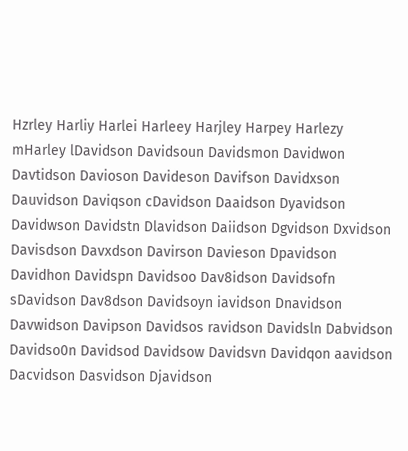Hzrley Harliy Harlei Harleey Harjley Harpey Harlezy mHarley lDavidson Davidsoun Davidsmon Davidwon Davtidson Davioson Davideson Davifson Davidxson Dauvidson Daviqson cDavidson Daaidson Dyavidson Davidwson Davidstn Dlavidson Daiidson Dgvidson Dxvidson Davisdson Davxdson Davirson Davieson Dpavidson Davidhon Davidspn Davidsoo Dav8idson Davidsofn sDavidson Dav8dson Davidsoyn iavidson Dnavidson Davwidson Davipson Davidsos ravidson Davidsln Dabvidson Davidso0n Davidsod Davidsow Davidsvn Davidqon aavidson Dacvidson Dasvidson Djavidson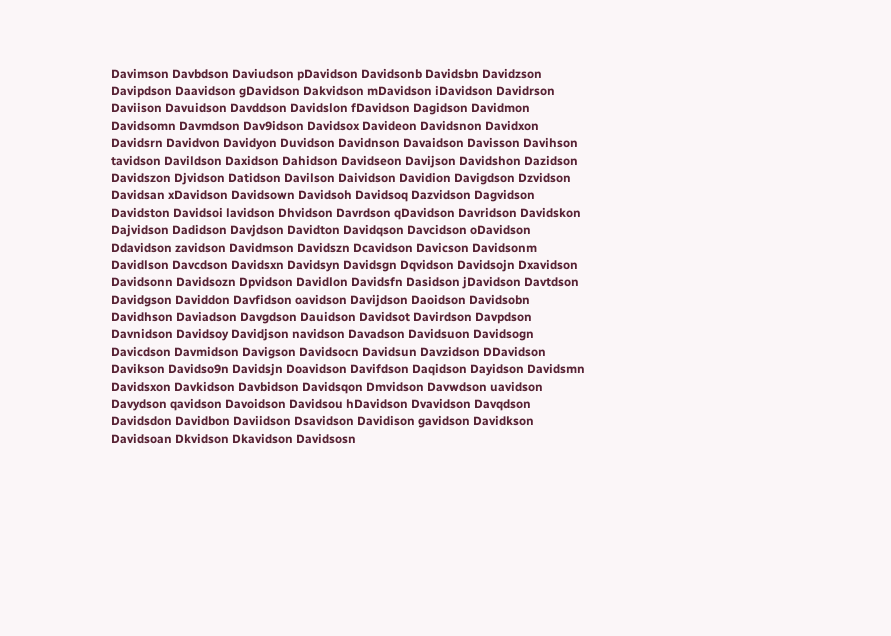Davimson Davbdson Daviudson pDavidson Davidsonb Davidsbn Davidzson Davipdson Daavidson gDavidson Dakvidson mDavidson iDavidson Davidrson Daviison Davuidson Davddson Davidslon fDavidson Dagidson Davidmon Davidsomn Davmdson Dav9idson Davidsox Davideon Davidsnon Davidxon Davidsrn Davidvon Davidyon Duvidson Davidnson Davaidson Davisson Davihson tavidson Davildson Daxidson Dahidson Davidseon Davijson Davidshon Dazidson Davidszon Djvidson Datidson Davilson Daividson Davidion Davigdson Dzvidson Davidsan xDavidson Davidsown Davidsoh Davidsoq Dazvidson Dagvidson Davidston Davidsoi lavidson Dhvidson Davrdson qDavidson Davridson Davidskon Dajvidson Dadidson Davjdson Davidton Davidqson Davcidson oDavidson Ddavidson zavidson Davidmson Davidszn Dcavidson Davicson Davidsonm Davidlson Davcdson Davidsxn Davidsyn Davidsgn Dqvidson Davidsojn Dxavidson Davidsonn Davidsozn Dpvidson Davidlon Davidsfn Dasidson jDavidson Davtdson Davidgson Daviddon Davfidson oavidson Davijdson Daoidson Davidsobn Davidhson Daviadson Davgdson Dauidson Davidsot Davirdson Davpdson Davnidson Davidsoy Davidjson navidson Davadson Davidsuon Davidsogn Davicdson Davmidson Davigson Davidsocn Davidsun Davzidson DDavidson Davikson Davidso9n Davidsjn Doavidson Davifdson Daqidson Dayidson Davidsmn Davidsxon Davkidson Davbidson Davidsqon Dmvidson Davwdson uavidson Davydson qavidson Davoidson Davidsou hDavidson Dvavidson Davqdson Davidsdon Davidbon Daviidson Dsavidson Davidison gavidson Davidkson Davidsoan Dkvidson Dkavidson Davidsosn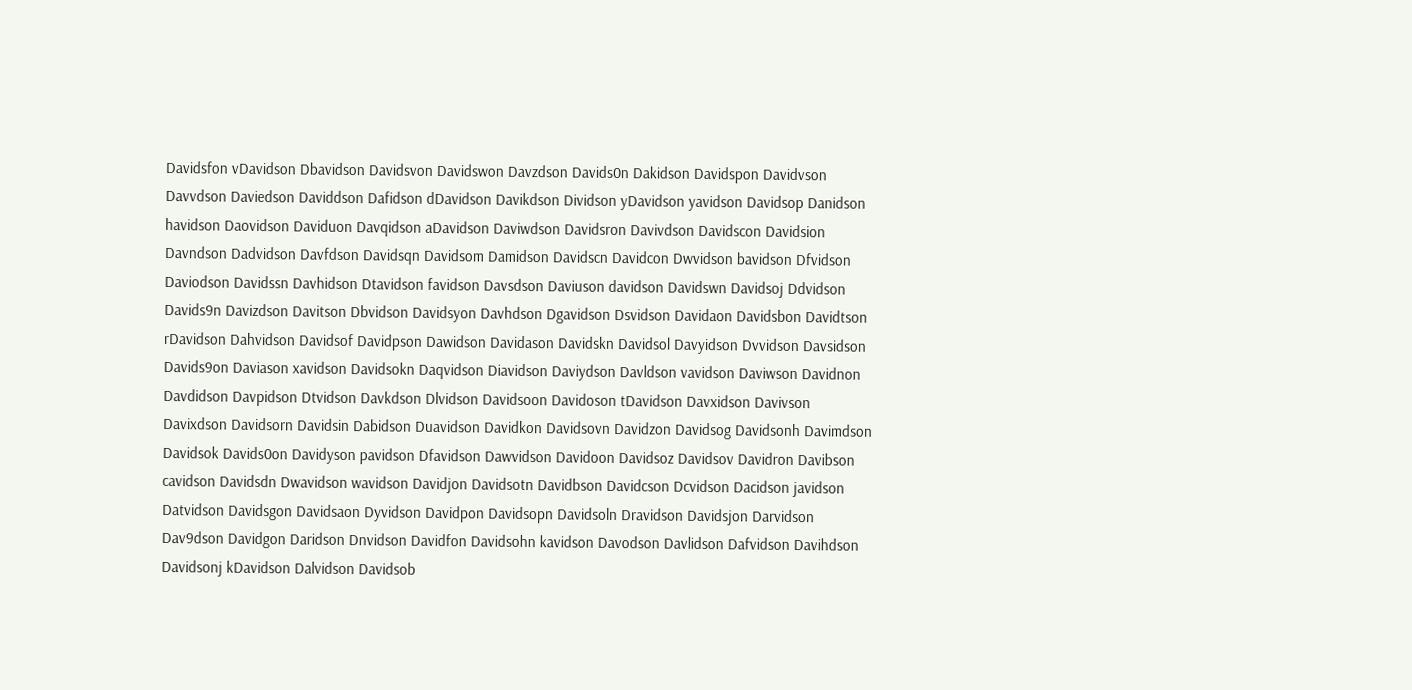Davidsfon vDavidson Dbavidson Davidsvon Davidswon Davzdson Davids0n Dakidson Davidspon Davidvson Davvdson Daviedson Daviddson Dafidson dDavidson Davikdson Dividson yDavidson yavidson Davidsop Danidson havidson Daovidson Daviduon Davqidson aDavidson Daviwdson Davidsron Davivdson Davidscon Davidsion Davndson Dadvidson Davfdson Davidsqn Davidsom Damidson Davidscn Davidcon Dwvidson bavidson Dfvidson Daviodson Davidssn Davhidson Dtavidson favidson Davsdson Daviuson davidson Davidswn Davidsoj Ddvidson Davids9n Davizdson Davitson Dbvidson Davidsyon Davhdson Dgavidson Dsvidson Davidaon Davidsbon Davidtson rDavidson Dahvidson Davidsof Davidpson Dawidson Davidason Davidskn Davidsol Davyidson Dvvidson Davsidson Davids9on Daviason xavidson Davidsokn Daqvidson Diavidson Daviydson Davldson vavidson Daviwson Davidnon Davdidson Davpidson Dtvidson Davkdson Dlvidson Davidsoon Davidoson tDavidson Davxidson Davivson Davixdson Davidsorn Davidsin Dabidson Duavidson Davidkon Davidsovn Davidzon Davidsog Davidsonh Davimdson Davidsok Davids0on Davidyson pavidson Dfavidson Dawvidson Davidoon Davidsoz Davidsov Davidron Davibson cavidson Davidsdn Dwavidson wavidson Davidjon Davidsotn Davidbson Davidcson Dcvidson Dacidson javidson Datvidson Davidsgon Davidsaon Dyvidson Davidpon Davidsopn Davidsoln Dravidson Davidsjon Darvidson Dav9dson Davidgon Daridson Dnvidson Davidfon Davidsohn kavidson Davodson Davlidson Dafvidson Davihdson Davidsonj kDavidson Dalvidson Davidsob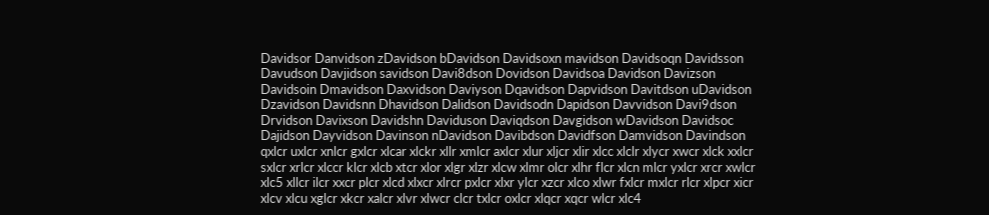Davidsor Danvidson zDavidson bDavidson Davidsoxn mavidson Davidsoqn Davidsson Davudson Davjidson savidson Davi8dson Dovidson Davidsoa Davidson Davizson Davidsoin Dmavidson Daxvidson Daviyson Dqavidson Dapvidson Davitdson uDavidson Dzavidson Davidsnn Dhavidson Dalidson Davidsodn Dapidson Davvidson Davi9dson Drvidson Davixson Davidshn Daviduson Daviqdson Davgidson wDavidson Davidsoc Dajidson Dayvidson Davinson nDavidson Davibdson Davidfson Damvidson Davindson qxlcr uxlcr xnlcr gxlcr xlcar xlckr xllr xmlcr axlcr xlur xljcr xlir xlcc xlclr xlycr xwcr xlck xxlcr sxlcr xrlcr xlccr klcr xlcb xtcr xlor xlgr xlzr xlcw xlmr olcr xlhr flcr xlcn mlcr yxlcr xrcr xwlcr xlc5 xllcr ilcr xxcr plcr xlcd xlxcr xlrcr pxlcr xlxr ylcr xzcr xlco xlwr fxlcr mxlcr rlcr xlpcr xicr xlcv xlcu xglcr xkcr xalcr xlvr xlwcr clcr txlcr oxlcr xlqcr xqcr wlcr xlc4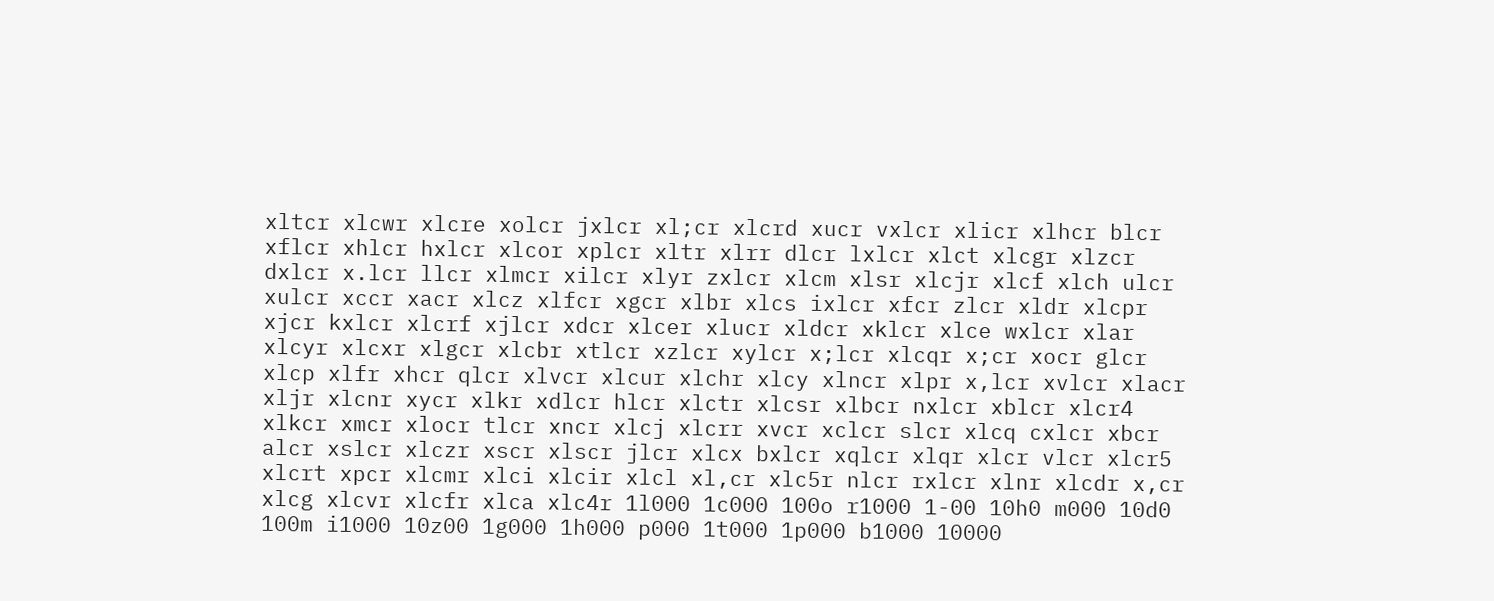xltcr xlcwr xlcre xolcr jxlcr xl;cr xlcrd xucr vxlcr xlicr xlhcr blcr xflcr xhlcr hxlcr xlcor xplcr xltr xlrr dlcr lxlcr xlct xlcgr xlzcr dxlcr x.lcr llcr xlmcr xilcr xlyr zxlcr xlcm xlsr xlcjr xlcf xlch ulcr xulcr xccr xacr xlcz xlfcr xgcr xlbr xlcs ixlcr xfcr zlcr xldr xlcpr xjcr kxlcr xlcrf xjlcr xdcr xlcer xlucr xldcr xklcr xlce wxlcr xlar xlcyr xlcxr xlgcr xlcbr xtlcr xzlcr xylcr x;lcr xlcqr x;cr xocr glcr xlcp xlfr xhcr qlcr xlvcr xlcur xlchr xlcy xlncr xlpr x,lcr xvlcr xlacr xljr xlcnr xycr xlkr xdlcr hlcr xlctr xlcsr xlbcr nxlcr xblcr xlcr4 xlkcr xmcr xlocr tlcr xncr xlcj xlcrr xvcr xclcr slcr xlcq cxlcr xbcr alcr xslcr xlczr xscr xlscr jlcr xlcx bxlcr xqlcr xlqr xlcr vlcr xlcr5 xlcrt xpcr xlcmr xlci xlcir xlcl xl,cr xlc5r nlcr rxlcr xlnr xlcdr x,cr xlcg xlcvr xlcfr xlca xlc4r 1l000 1c000 100o r1000 1-00 10h0 m000 10d0 100m i1000 10z00 1g000 1h000 p000 1t000 1p000 b1000 10000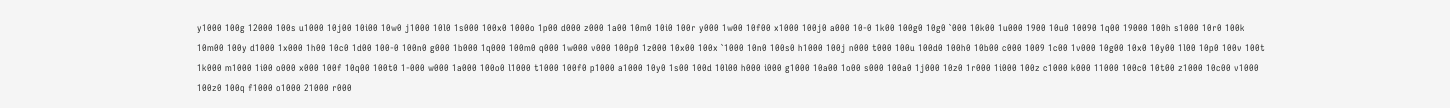y1000 100g 12000 100s u1000 10j00 10i00 10w0 j1000 10l0 1s000 100x0 1000o 1p00 d000 z000 1a00 10m0 10i0 100r y000 1w00 10f00 x1000 100j0 a000 10-0 1k00 100g0 10g0 `000 10k00 1u000 1900 10u0 10090 1q00 19000 100h s1000 10r0 100k 10m00 100y d1000 1x000 1h00 10c0 1d00 100-0 100n0 g000 1b000 1q000 100m0 q000 1w000 v000 100p0 1z000 10x00 100x `1000 10n0 100s0 h1000 100j n000 t000 100u 100d0 100h0 10b00 c000 1009 1c00 1v000 10g00 10x0 10y00 1l00 10p0 100v 100t 1k000 m1000 1i00 o000 x000 100f 10q00 100t0 1-000 w000 1a000 100o0 l1000 t1000 100f0 p1000 a1000 10y0 1s00 100d 10l00 h000 i000 g1000 10a00 1o00 s000 100a0 1j000 10z0 1r000 1i000 100z c1000 k000 11000 100c0 10t00 z1000 10c00 v1000 100z0 100q f1000 o1000 21000 r000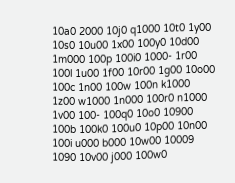10a0 2000 10j0 q1000 10t0 1y00 10s0 10u00 1x00 100y0 10d00 1m000 100p 100i0 1000- 1r00 100l 1u00 1f00 10r00 1g00 10o00 100c 1n00 100w 100n k1000 1z00 w1000 1n000 100r0 n1000 1v00 100- 100q0 10o0 10900 100b 100k0 100u0 10p00 10n00 100i u000 b000 10w00 10009 1090 10v00 j000 100w0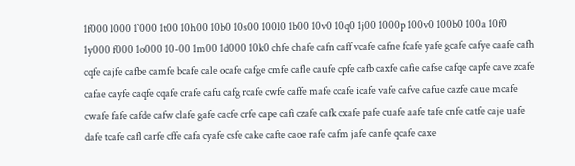1f000 l000 1`000 1t00 10h00 10b0 10s00 100l0 1b00 10v0 10q0 1j00 1000p 100v0 100b0 100a 10f0 1y000 f000 1o000 10-00 1m00 1d000 10k0 chfe chafe cafn caff vcafe cafne fcafe yafe gcafe cafye caafe cafh cqfe cajfe cafbe camfe bcafe cale ocafe cafge cmfe cafle caufe cpfe cafb caxfe cafie cafse cafqe capfe cave zcafe cafae cayfe caqfe cqafe crafe cafu cafg rcafe cwfe caffe mafe ccafe icafe vafe cafve cafue cazfe caue mcafe cwafe fafe cafde cafw clafe gafe cacfe crfe cape cafi czafe cafk cxafe pafe cuafe aafe tafe cnfe catfe caje uafe dafe tcafe cafl carfe cffe cafa cyafe csfe cake cafte caoe rafe cafm jafe canfe qcafe caxe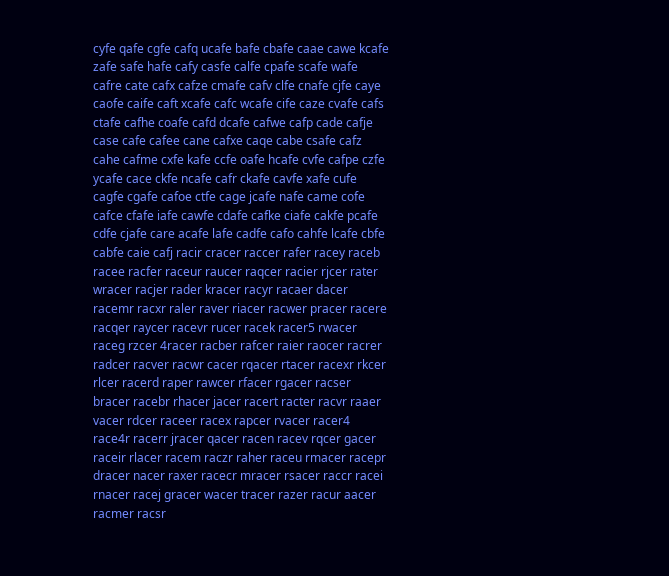cyfe qafe cgfe cafq ucafe bafe cbafe caae cawe kcafe zafe safe hafe cafy casfe calfe cpafe scafe wafe cafre cate cafx cafze cmafe cafv clfe cnafe cjfe caye caofe caife caft xcafe cafc wcafe cife caze cvafe cafs ctafe cafhe coafe cafd dcafe cafwe cafp cade cafje case cafe cafee cane cafxe caqe cabe csafe cafz cahe cafme cxfe kafe ccfe oafe hcafe cvfe cafpe czfe ycafe cace ckfe ncafe cafr ckafe cavfe xafe cufe cagfe cgafe cafoe ctfe cage jcafe nafe came cofe cafce cfafe iafe cawfe cdafe cafke ciafe cakfe pcafe cdfe cjafe care acafe lafe cadfe cafo cahfe lcafe cbfe cabfe caie cafj racir cracer raccer rafer racey raceb racee racfer raceur raucer raqcer racier rjcer rater wracer racjer rader kracer racyr racaer dacer racemr racxr raler raver riacer racwer pracer racere racqer raycer racevr rucer racek racer5 rwacer raceg rzcer 4racer racber rafcer raier raocer racrer radcer racver racwr cacer rqacer rtacer racexr rkcer rlcer racerd raper rawcer rfacer rgacer racser bracer racebr rhacer jacer racert racter racvr raaer vacer rdcer raceer racex rapcer rvacer racer4 race4r racerr jracer qacer racen racev rqcer gacer raceir rlacer racem raczr raher raceu rmacer racepr dracer nacer raxer racecr mracer rsacer raccr racei rnacer racej gracer wacer tracer razer racur aacer racmer racsr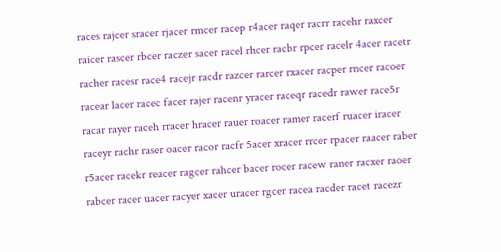races rajcer sracer rjacer rmcer racep r4acer raqer racrr racehr raxcer raicer rascer rbcer raczer sacer racel rhcer racbr rpcer racelr 4acer racetr racher racesr race4 racejr racdr razcer rarcer rxacer racper rncer racoer racear lacer racec facer rajer racenr yracer raceqr racedr rawer race5r racar rayer raceh rracer hracer rauer roacer ramer racerf ruacer iracer raceyr rachr raser oacer racor racfr 5acer xracer rrcer rpacer raacer raber r5acer racekr reacer ragcer rahcer bacer rocer racew raner racxer raoer rabcer racer uacer racyer xacer uracer rgcer racea racder racet racezr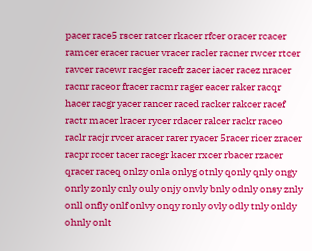pacer race5 rscer ratcer rkacer rfcer oracer rcacer ramcer eracer racuer vracer racler racner rwcer rtcer ravcer racewr racger racefr zacer iacer racez nracer racnr raceor fracer racmr rager eacer raker racqr hacer racgr yacer rancer raced racker rakcer racef ractr macer lracer rycer rdacer ralcer rackr raceo raclr racjr rvcer aracer rarer ryacer 5racer ricer zracer racpr rccer tacer racegr kacer rxcer rbacer rzacer qracer raceq onlzy onla onlyg otnly qonly qnly ongy onrly zonly cnly ouly onjy onvly bnly odnly onsy znly onll onfly onlf onlvy onqy ronly ovly odly tnly onldy ohnly onlt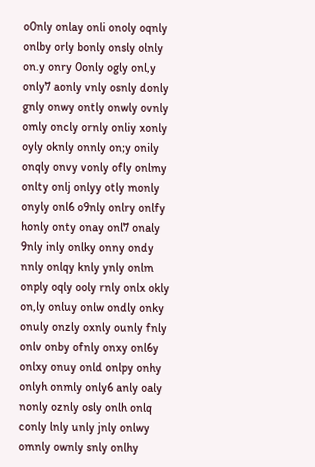o0nly onlay onli onoly oqnly onlby orly bonly onsly olnly on.y onry 0only ogly onl,y only7 aonly vnly osnly donly gnly onwy ontly onwly ovnly omly oncly ornly onliy xonly oyly oknly onnly on;y onily onqly onvy vonly ofly onlmy onlty onlj onlyy otly monly onyly onl6 o9nly onlry onlfy honly onty onay onl7 onaly 9nly inly onlky onny ondy nnly onlqy knly ynly onlm onply oqly ooly rnly onlx okly on,ly onluy onlw ondly onky onuly onzly oxnly ounly fnly onlv onby ofnly onxy onl6y onlxy onuy onld onlpy onhy onlyh onmly only6 anly oaly nonly oznly osly onlh onlq conly lnly unly jnly onlwy omnly ownly snly onlhy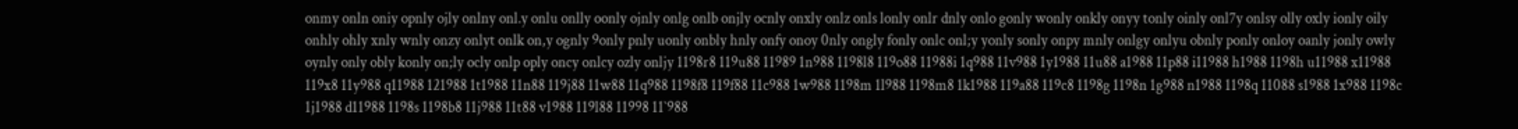onmy onln oniy opnly ojly onlny onl.y onlu onlly oonly ojnly onlg onlb onjly ocnly onxly onlz onls lonly onlr dnly onlo gonly wonly onkly onyy tonly oinly onl7y onlsy olly oxly ionly oily onhly ohly xnly wnly onzy onlyt onlk on,y ognly 9only pnly uonly onbly hnly onfy onoy 0nly ongly fonly onlc onl;y yonly sonly onpy mnly onlgy onlyu obnly ponly onloy oanly jonly owly oynly only obly konly on;ly ocly onlp oply oncy onlcy ozly onljy 1198r8 119u88 11989 1n988 1198l8 119o88 11988i 1q988 11v988 1y1988 11u88 a1988 11p88 i11988 h1988 1198h u11988 x11988 119x8 11y988 q11988 121988 1t1988 11n88 119j88 11w88 11q988 1198f8 119f88 11c988 1w988 1198m 1l988 1198m8 1k1988 119a88 119c8 1198g 1198n 1g988 n1988 1198q 11088 s1988 1x988 1198c 1j1988 d11988 1198s 1198b8 11j988 11t88 v1988 119l88 11998 11`988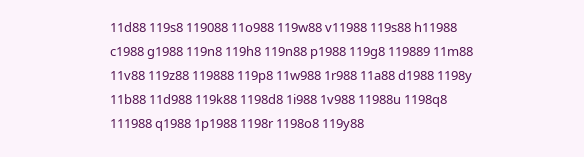11d88 119s8 119088 11o988 119w88 v11988 119s88 h11988 c1988 g1988 119n8 119h8 119n88 p1988 119g8 119889 11m88 11v88 119z88 119888 119p8 11w988 1r988 11a88 d1988 1198y 11b88 11d988 119k88 1198d8 1i988 1v988 11988u 1198q8 111988 q1988 1p1988 1198r 1198o8 119y88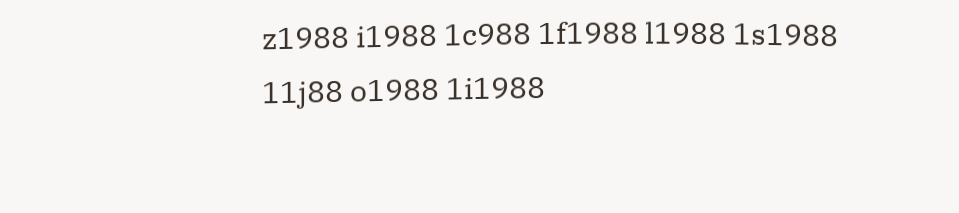z1988 i1988 1c988 1f1988 l1988 1s1988 11j88 o1988 1i1988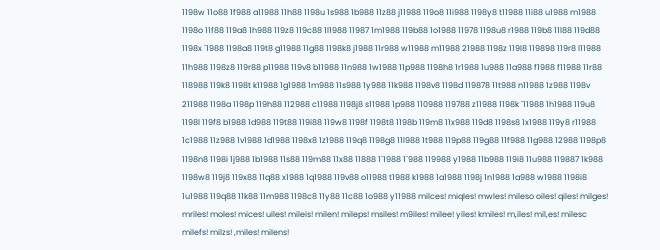1198w 11o88 1f988 a11988 11h88 1198u 1s988 1b988 11z88 j11988 119o8 11i988 1198y8 t11988 11i88 u1988 m1988 1198o 11f88 119a8 1h988 119z8 119c88 1l1988 11987 1m1988 119b88 1o1988 11978 1198u8 r1988 119b8 11l88 119d88 1198x `1988 1198a8 119t8 g11988 11g88 1198k8 j1988 11r988 w11988 m11988 21988 1198z 119l8 119898 119r8 l11988 11h988 1198z8 119r88 p11988 119v8 b11988 11n988 1w1988 11p988 1198h8 1r1988 1u988 11a988 f1988 f11988 11r88 118988 119k8 1198t k11988 1g1988 1m988 11s988 1y988 11k988 1198v8 1198d 119878 11t988 n11988 1z988 1198v 211988 1198a 1198p 119h88 112988 c11988 1198j8 s11988 1p988 110988 119788 z11988 1198k `11988 1h1988 119u8 1198l 119f8 b1988 1d988 119t88 119i88 119w8 1198f 1198t8 1198b 119m8 11x988 119d8 1198s8 1x1988 119y8 r11988 1c1988 11z988 1v1988 1d1988 1198x8 1z1988 119q8 1198g8 11l988 1t988 119p88 119g88 11f988 11g988 12988 1198p8 1198n8 1198i 1j988 1b1988 11s88 119m88 11x88 11888 1`1988 1`988 119988 y1988 11b988 119i8 11u988 119887 1k988 1198w8 119j8 119x88 11q88 x1988 1q1988 119v88 o11988 t1988 k1988 1a1988 1198j 1n1988 1a988 w1988 1198i8 1u1988 119q88 11k88 11m988 1198c8 11y88 11c88 1o988 y11988 milces! miqles! mwles! mileso oiles! qiles! milges! mriles! moles! mices! uiles! mileis! milen! mileps! msiles! m9iles! milee! yiles! kmiles! m,iles! mil,es! milesc milefs! milzs! ,miles! milens!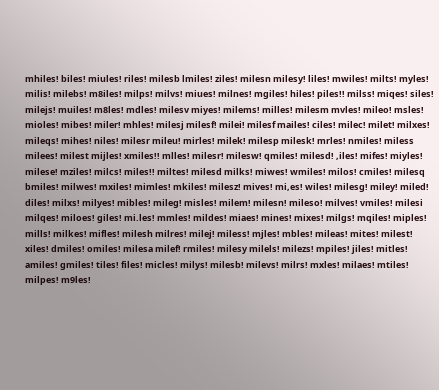mhiles! biles! miules! riles! milesb lmiles! ziles! milesn milesy! liles! mwiles! milts! myles! milis! milebs! m8iles! milps! milvs! miues! milnes! mgiles! hiles! piles!! milss! miqes! siles! milejs! muiles! m8les! mdles! milesv miyes! milems! milles! milesm mvles! mileo! msles! mioles! mibes! miler! mhles! milesj milesf! milei! milesf mailes! ciles! milec! milet! milxes! mileqs! mihes! niles! milesr mileu! mirles! milek! milesp milesk! mrles! nmiles! miless milees! milest mijles! xmiles!! mlles! milesr! milesw! qmiles! milesd! ,iles! mifes! miyles! milese! mziles! milcs! miles!! miltes! milesd milks! miwes! wmiles! milos! cmiles! milesq bmiles! milwes! mxiles! mimles! mkiles! milesz! mives! mi,es! wiles! milesg! miley! miled! diles! milxs! milyes! mibles! mileg! misles! milem! milesn! mileso! milves! vmiles! milesi milqes! miloes! giles! mi.les! mmles! mildes! miaes! mines! mixes! milgs! mqiles! miples! mills! milkes! mifles! milesh milres! milej! miless! mjles! mbles! mileas! mites! milest! xiles! dmiles! omiles! milesa milef! rmiles! milesy milels! milezs! mpiles! jiles! mitles! amiles! gmiles! tiles! files! micles! milys! milesb! milevs! milrs! mxles! milaes! mtiles! milpes! m9les!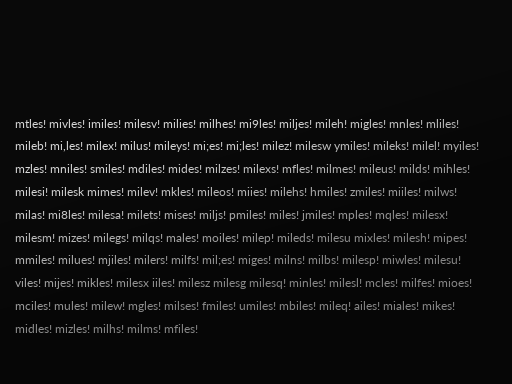mtles! mivles! imiles! milesv! milies! milhes! mi9les! miljes! mileh! migles! mnles! mliles! mileb! mi,les! milex! milus! mileys! mi;es! mi;les! milez! milesw ymiles! mileks! milel! myiles! mzles! mniles! smiles! mdiles! mides! milzes! milexs! mfles! milmes! mileus! milds! mihles! milesi! milesk mimes! milev! mkles! mileos! miies! milehs! hmiles! zmiles! miiles! milws! milas! mi8les! milesa! milets! mises! miljs! pmiles! miles! jmiles! mples! mqles! milesx! milesm! mizes! milegs! milqs! males! moiles! milep! mileds! milesu mixles! milesh! mipes! mmiles! milues! mjiles! milers! milfs! mil;es! miges! milns! milbs! milesp! miwles! milesu! viles! mijes! mikles! milesx iiles! milesz milesg milesq! minles! milesl! mcles! milfes! mioes! mciles! mules! milew! mgles! milses! fmiles! umiles! mbiles! mileq! ailes! miales! mikes! midles! mizles! milhs! milms! mfiles!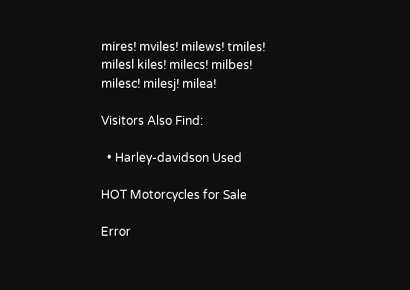mires! mviles! milews! tmiles! milesl kiles! milecs! milbes! milesc! milesj! milea!

Visitors Also Find:

  • Harley-davidson Used

HOT Motorcycles for Sale

Error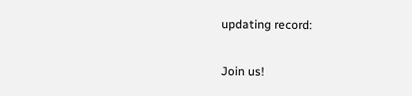updating record:

Join us!